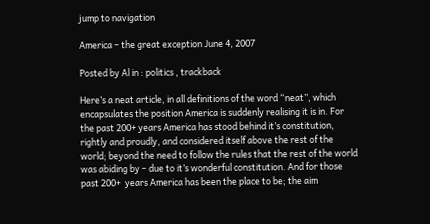jump to navigation

America – the great exception June 4, 2007

Posted by Al in : politics , trackback

Here’s a neat article, in all definitions of the word “neat”, which encapsulates the position America is suddenly realising it is in. For the past 200+ years America has stood behind it’s constitution, rightly and proudly, and considered itself above the rest of the world; beyond the need to follow the rules that the rest of the world was abiding by – due to it’s wonderful constitution. And for those past 200+  years America has been the place to be; the aim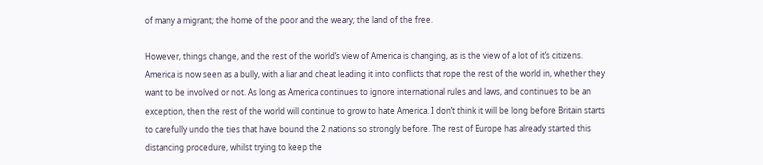of many a migrant; the home of the poor and the weary; the land of the free.

However, things change, and the rest of the world’s view of America is changing, as is the view of a lot of it’s citizens. America is now seen as a bully, with a liar and cheat leading it into conflicts that rope the rest of the world in, whether they want to be involved or not. As long as America continues to ignore international rules and laws, and continues to be an exception, then the rest of the world will continue to grow to hate America. I don’t think it will be long before Britain starts to carefully undo the ties that have bound the 2 nations so strongly before. The rest of Europe has already started this distancing procedure, whilst trying to keep the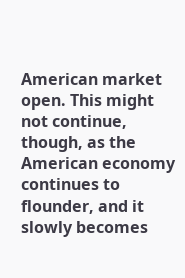American market open. This might not continue, though, as the American economy continues to flounder, and it slowly becomes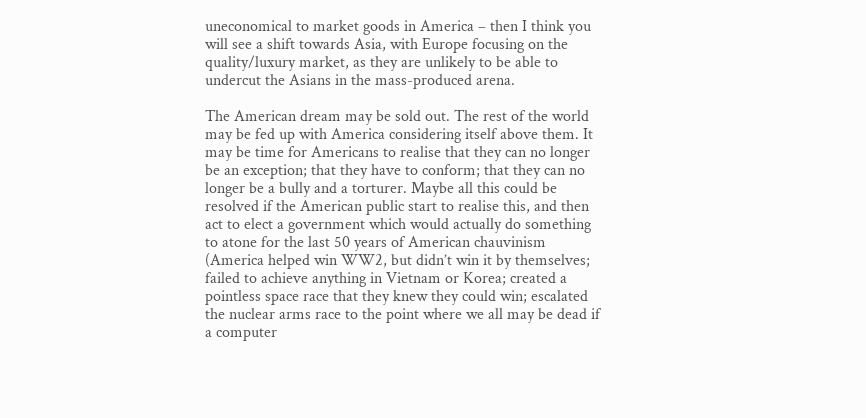uneconomical to market goods in America – then I think you will see a shift towards Asia, with Europe focusing on the quality/luxury market, as they are unlikely to be able to undercut the Asians in the mass-produced arena.

The American dream may be sold out. The rest of the world may be fed up with America considering itself above them. It may be time for Americans to realise that they can no longer be an exception; that they have to conform; that they can no longer be a bully and a torturer. Maybe all this could be resolved if the American public start to realise this, and then act to elect a government which would actually do something to atone for the last 50 years of American chauvinism (America helped win WW2, but didn’t win it by themselves; failed to achieve anything in Vietnam or Korea; created a pointless space race that they knew they could win; escalated the nuclear arms race to the point where we all may be dead if a computer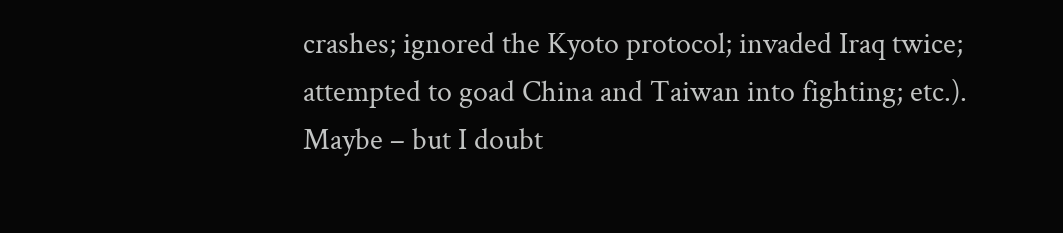crashes; ignored the Kyoto protocol; invaded Iraq twice; attempted to goad China and Taiwan into fighting; etc.). Maybe – but I doubt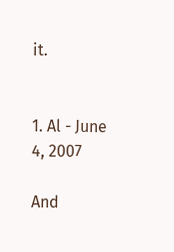it.


1. Al - June 4, 2007

And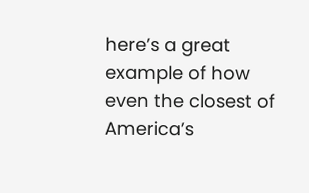here’s a great example of how even the closest of America’s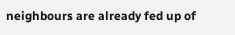neighbours are already fed up of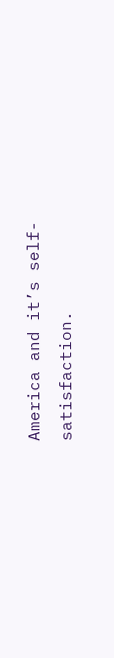America and it’s self-satisfaction.